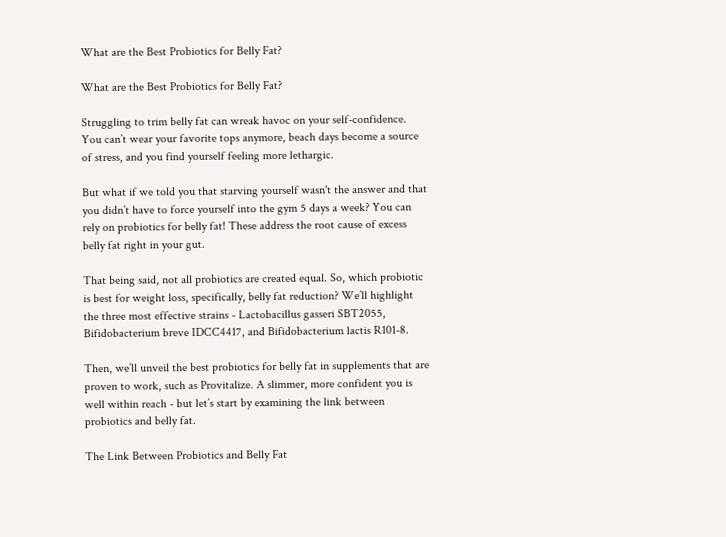What are the Best Probiotics for Belly Fat?

What are the Best Probiotics for Belly Fat?

Struggling to trim belly fat can wreak havoc on your self-confidence. You can’t wear your favorite tops anymore, beach days become a source of stress, and you find yourself feeling more lethargic.

But what if we told you that starving yourself wasn't the answer and that you didn’t have to force yourself into the gym 5 days a week? You can rely on probiotics for belly fat! These address the root cause of excess belly fat right in your gut.

That being said, not all probiotics are created equal. So, which probiotic is best for weight loss, specifically, belly fat reduction? We’ll highlight the three most effective strains - Lactobacillus gasseri SBT2055, Bifidobacterium breve IDCC4417, and Bifidobacterium lactis R101-8.

Then, we’ll unveil the best probiotics for belly fat in supplements that are proven to work, such as Provitalize. A slimmer, more confident you is well within reach - but let’s start by examining the link between probiotics and belly fat.

The Link Between Probiotics and Belly Fat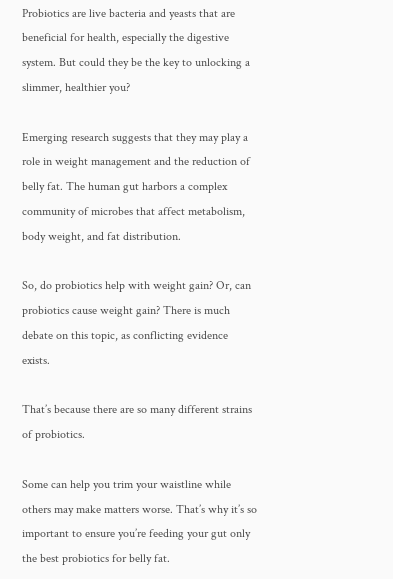Probiotics are live bacteria and yeasts that are beneficial for health, especially the digestive system. But could they be the key to unlocking a slimmer, healthier you?

Emerging research suggests that they may play a role in weight management and the reduction of belly fat. The human gut harbors a complex community of microbes that affect metabolism, body weight, and fat distribution.

So, do probiotics help with weight gain? Or, can probiotics cause weight gain? There is much debate on this topic, as conflicting evidence exists.

That’s because there are so many different strains of probiotics.

Some can help you trim your waistline while others may make matters worse. That’s why it’s so important to ensure you’re feeding your gut only the best probiotics for belly fat.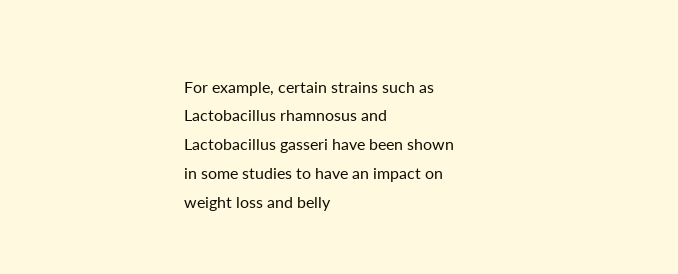For example, certain strains such as Lactobacillus rhamnosus and Lactobacillus gasseri have been shown in some studies to have an impact on weight loss and belly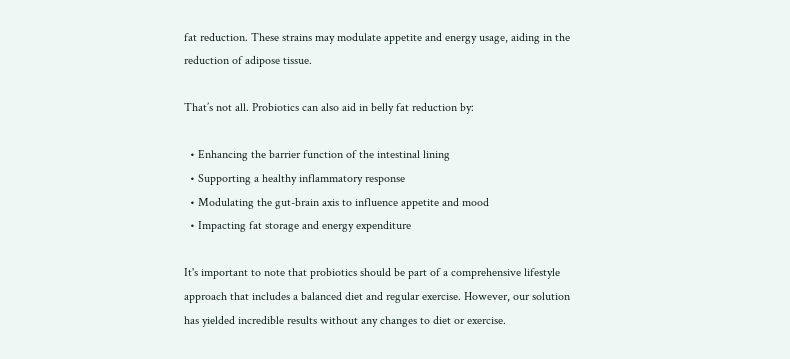fat reduction. These strains may modulate appetite and energy usage, aiding in the reduction of adipose tissue.

That’s not all. Probiotics can also aid in belly fat reduction by:

  • Enhancing the barrier function of the intestinal lining
  • Supporting a healthy inflammatory response
  • Modulating the gut-brain axis to influence appetite and mood
  • Impacting fat storage and energy expenditure

It's important to note that probiotics should be part of a comprehensive lifestyle approach that includes a balanced diet and regular exercise. However, our solution has yielded incredible results without any changes to diet or exercise.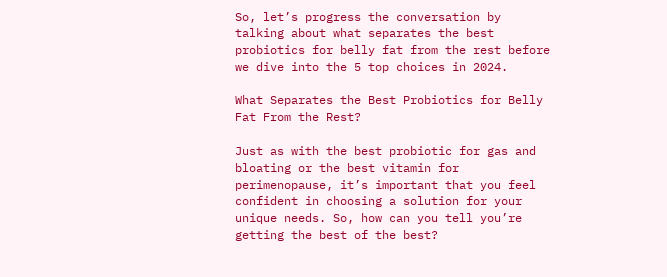So, let’s progress the conversation by talking about what separates the best probiotics for belly fat from the rest before we dive into the 5 top choices in 2024.

What Separates the Best Probiotics for Belly Fat From the Rest?

Just as with the best probiotic for gas and bloating or the best vitamin for perimenopause, it’s important that you feel confident in choosing a solution for your unique needs. So, how can you tell you’re getting the best of the best?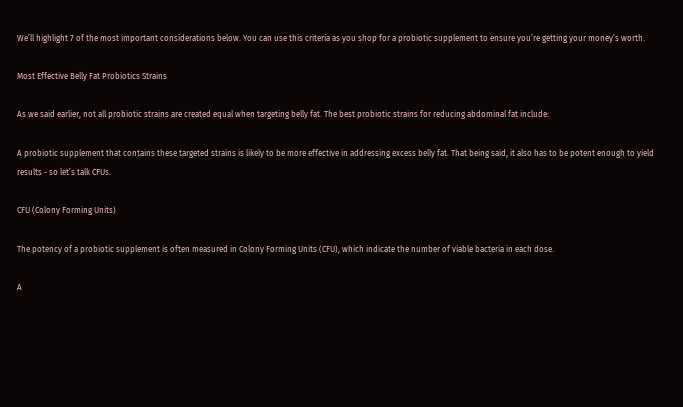We’ll highlight 7 of the most important considerations below. You can use this criteria as you shop for a probiotic supplement to ensure you’re getting your money’s worth.

Most Effective Belly Fat Probiotics Strains

As we said earlier, not all probiotic strains are created equal when targeting belly fat. The best probiotic strains for reducing abdominal fat include:

A probiotic supplement that contains these targeted strains is likely to be more effective in addressing excess belly fat. That being said, it also has to be potent enough to yield results - so let’s talk CFUs.

CFU (Colony Forming Units)

The potency of a probiotic supplement is often measured in Colony Forming Units (CFU), which indicate the number of viable bacteria in each dose.

A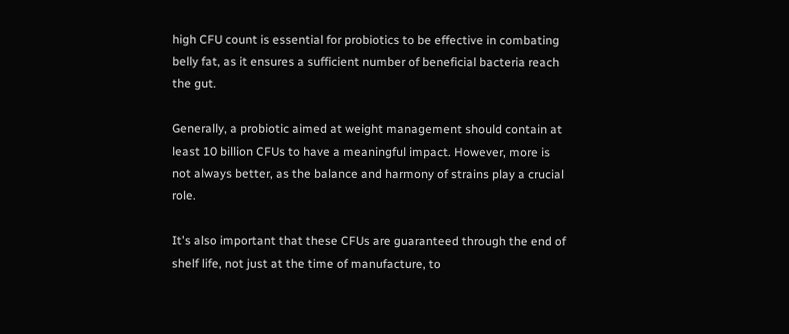high CFU count is essential for probiotics to be effective in combating belly fat, as it ensures a sufficient number of beneficial bacteria reach the gut.

Generally, a probiotic aimed at weight management should contain at least 10 billion CFUs to have a meaningful impact. However, more is not always better, as the balance and harmony of strains play a crucial role.

It's also important that these CFUs are guaranteed through the end of shelf life, not just at the time of manufacture, to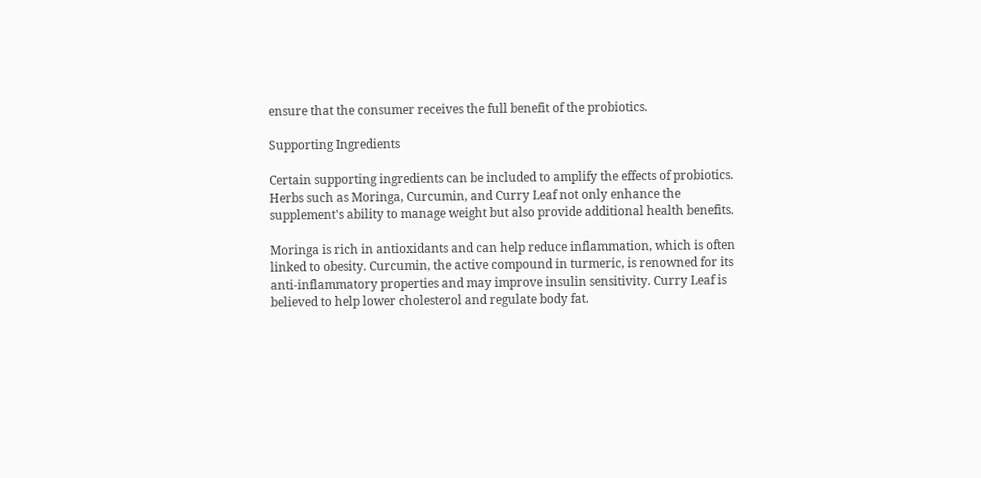ensure that the consumer receives the full benefit of the probiotics.

Supporting Ingredients

Certain supporting ingredients can be included to amplify the effects of probiotics. Herbs such as Moringa, Curcumin, and Curry Leaf not only enhance the supplement's ability to manage weight but also provide additional health benefits.

Moringa is rich in antioxidants and can help reduce inflammation, which is often linked to obesity. Curcumin, the active compound in turmeric, is renowned for its anti-inflammatory properties and may improve insulin sensitivity. Curry Leaf is believed to help lower cholesterol and regulate body fat.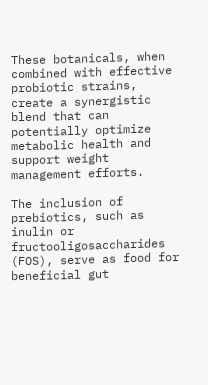These botanicals, when combined with effective probiotic strains, create a synergistic blend that can potentially optimize metabolic health and support weight management efforts.

The inclusion of prebiotics, such as inulin or fructooligosaccharides (FOS), serve as food for beneficial gut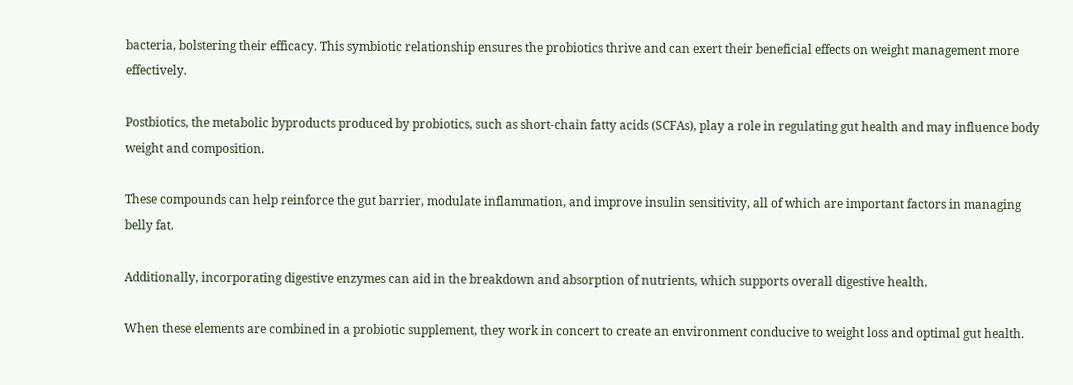bacteria, bolstering their efficacy. This symbiotic relationship ensures the probiotics thrive and can exert their beneficial effects on weight management more effectively.

Postbiotics, the metabolic byproducts produced by probiotics, such as short-chain fatty acids (SCFAs), play a role in regulating gut health and may influence body weight and composition.

These compounds can help reinforce the gut barrier, modulate inflammation, and improve insulin sensitivity, all of which are important factors in managing belly fat.

Additionally, incorporating digestive enzymes can aid in the breakdown and absorption of nutrients, which supports overall digestive health.

When these elements are combined in a probiotic supplement, they work in concert to create an environment conducive to weight loss and optimal gut health.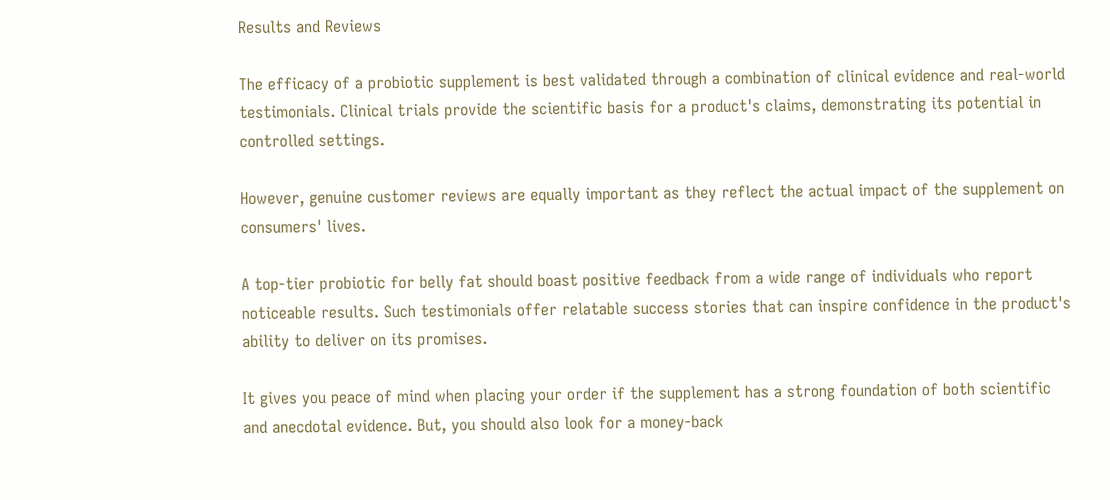Results and Reviews

The efficacy of a probiotic supplement is best validated through a combination of clinical evidence and real-world testimonials. Clinical trials provide the scientific basis for a product's claims, demonstrating its potential in controlled settings.

However, genuine customer reviews are equally important as they reflect the actual impact of the supplement on consumers' lives.

A top-tier probiotic for belly fat should boast positive feedback from a wide range of individuals who report noticeable results. Such testimonials offer relatable success stories that can inspire confidence in the product's ability to deliver on its promises.

It gives you peace of mind when placing your order if the supplement has a strong foundation of both scientific and anecdotal evidence. But, you should also look for a money-back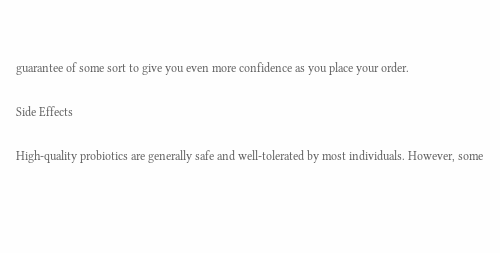guarantee of some sort to give you even more confidence as you place your order.

Side Effects

High-quality probiotics are generally safe and well-tolerated by most individuals. However, some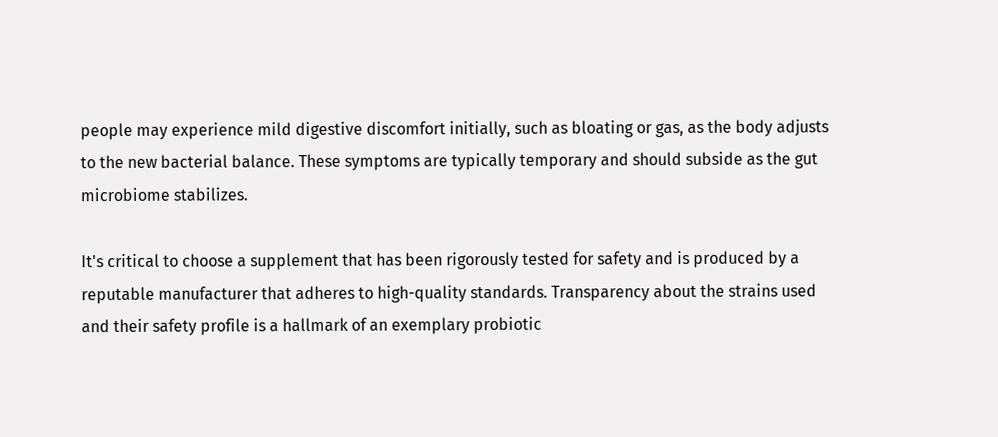people may experience mild digestive discomfort initially, such as bloating or gas, as the body adjusts to the new bacterial balance. These symptoms are typically temporary and should subside as the gut microbiome stabilizes.

It's critical to choose a supplement that has been rigorously tested for safety and is produced by a reputable manufacturer that adheres to high-quality standards. Transparency about the strains used and their safety profile is a hallmark of an exemplary probiotic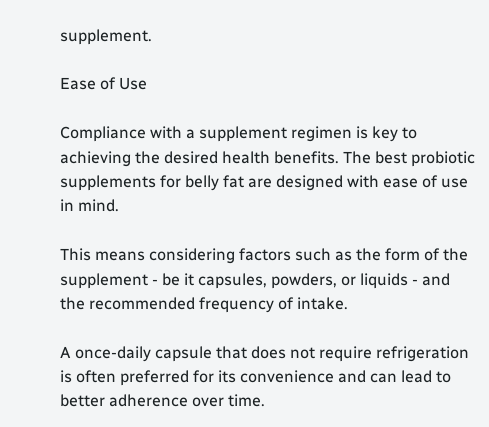supplement.

Ease of Use

Compliance with a supplement regimen is key to achieving the desired health benefits. The best probiotic supplements for belly fat are designed with ease of use in mind.

This means considering factors such as the form of the supplement - be it capsules, powders, or liquids - and the recommended frequency of intake.

A once-daily capsule that does not require refrigeration is often preferred for its convenience and can lead to better adherence over time.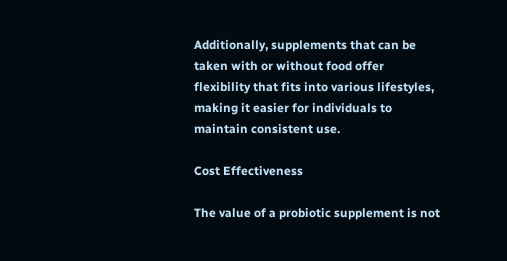Additionally, supplements that can be taken with or without food offer flexibility that fits into various lifestyles, making it easier for individuals to maintain consistent use.

Cost Effectiveness

The value of a probiotic supplement is not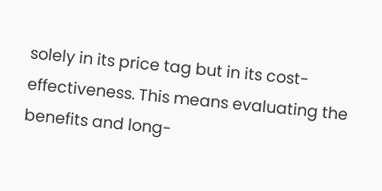solely in its price tag but in its cost-effectiveness. This means evaluating the benefits and long-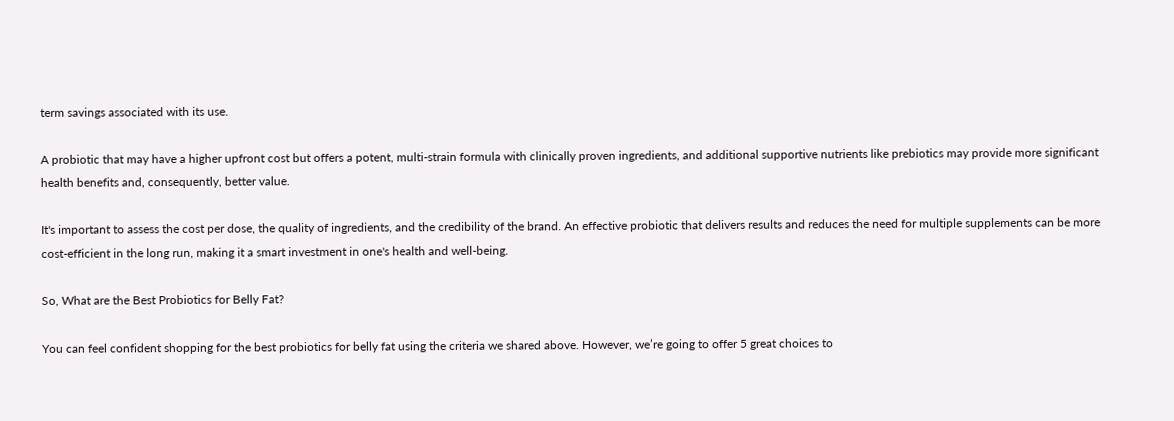term savings associated with its use.

A probiotic that may have a higher upfront cost but offers a potent, multi-strain formula with clinically proven ingredients, and additional supportive nutrients like prebiotics may provide more significant health benefits and, consequently, better value.

It's important to assess the cost per dose, the quality of ingredients, and the credibility of the brand. An effective probiotic that delivers results and reduces the need for multiple supplements can be more cost-efficient in the long run, making it a smart investment in one's health and well-being.

So, What are the Best Probiotics for Belly Fat?

You can feel confident shopping for the best probiotics for belly fat using the criteria we shared above. However, we’re going to offer 5 great choices to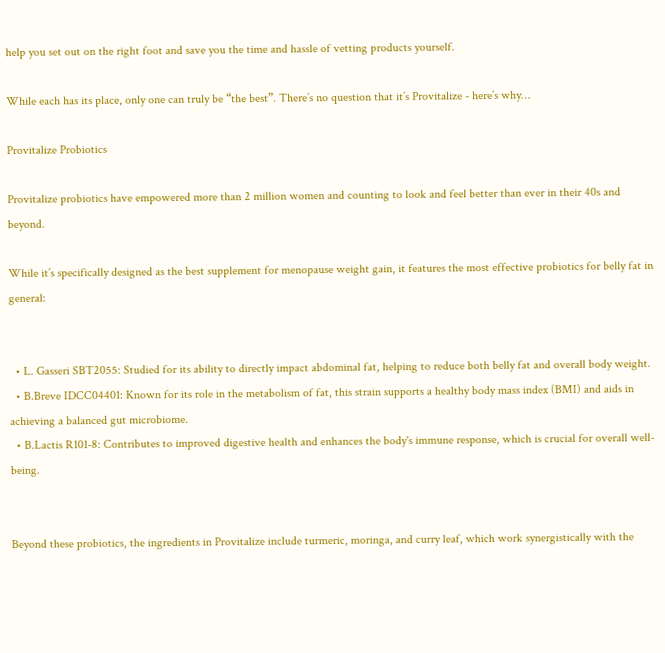help you set out on the right foot and save you the time and hassle of vetting products yourself.

While each has its place, only one can truly be “the best”. There’s no question that it’s Provitalize - here’s why…

Provitalize Probiotics

Provitalize probiotics have empowered more than 2 million women and counting to look and feel better than ever in their 40s and beyond.

While it’s specifically designed as the best supplement for menopause weight gain, it features the most effective probiotics for belly fat in general:


  • L. Gasseri SBT2055: Studied for its ability to directly impact abdominal fat, helping to reduce both belly fat and overall body weight.
  • B.Breve IDCC04401: Known for its role in the metabolism of fat, this strain supports a healthy body mass index (BMI) and aids in achieving a balanced gut microbiome.
  • B.Lactis R101-8: Contributes to improved digestive health and enhances the body's immune response, which is crucial for overall well-being.


Beyond these probiotics, the ingredients in Provitalize include turmeric, moringa, and curry leaf, which work synergistically with the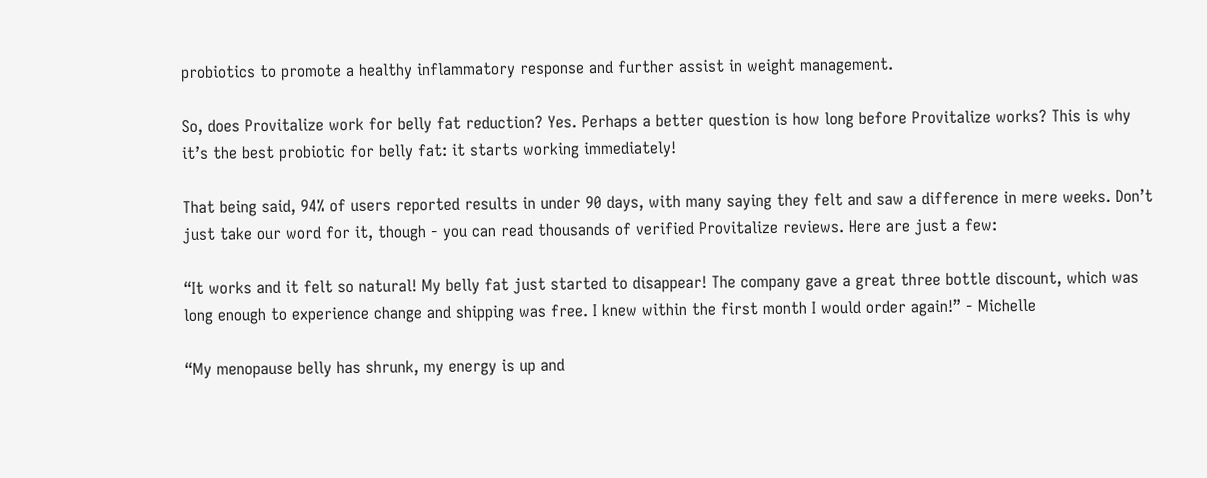probiotics to promote a healthy inflammatory response and further assist in weight management.

So, does Provitalize work for belly fat reduction? Yes. Perhaps a better question is how long before Provitalize works? This is why it’s the best probiotic for belly fat: it starts working immediately!

That being said, 94% of users reported results in under 90 days, with many saying they felt and saw a difference in mere weeks. Don’t just take our word for it, though - you can read thousands of verified Provitalize reviews. Here are just a few:

“It works and it felt so natural! My belly fat just started to disappear! The company gave a great three bottle discount, which was long enough to experience change and shipping was free. I knew within the first month I would order again!” - Michelle

“My menopause belly has shrunk, my energy is up and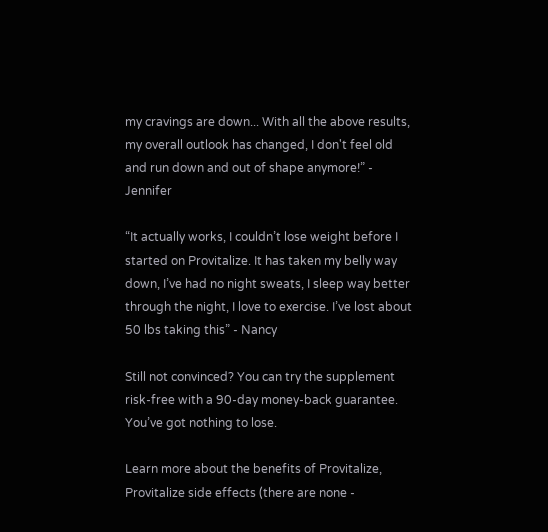my cravings are down... With all the above results, my overall outlook has changed, I don't feel old and run down and out of shape anymore!” - Jennifer

“It actually works, I couldn’t lose weight before I started on Provitalize. It has taken my belly way down, I’ve had no night sweats, I sleep way better through the night, I love to exercise. I’ve lost about 50 lbs taking this” - Nancy

Still not convinced? You can try the supplement risk-free with a 90-day money-back guarantee. You’ve got nothing to lose.

Learn more about the benefits of Provitalize, Provitalize side effects (there are none -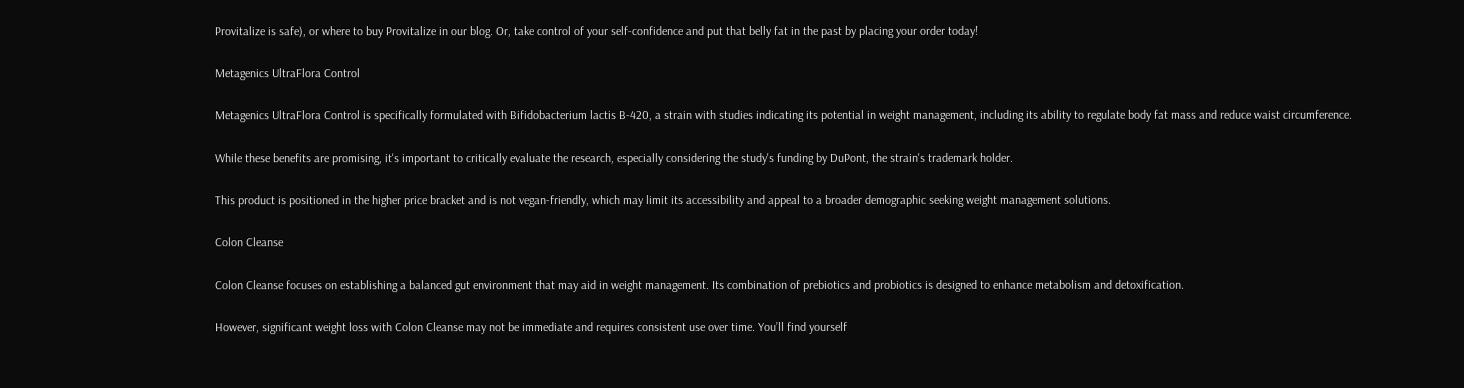Provitalize is safe), or where to buy Provitalize in our blog. Or, take control of your self-confidence and put that belly fat in the past by placing your order today!

Metagenics UltraFlora Control

Metagenics UltraFlora Control is specifically formulated with Bifidobacterium lactis B-420, a strain with studies indicating its potential in weight management, including its ability to regulate body fat mass and reduce waist circumference.

While these benefits are promising, it's important to critically evaluate the research, especially considering the study's funding by DuPont, the strain's trademark holder.

This product is positioned in the higher price bracket and is not vegan-friendly, which may limit its accessibility and appeal to a broader demographic seeking weight management solutions.

Colon Cleanse

Colon Cleanse focuses on establishing a balanced gut environment that may aid in weight management. Its combination of prebiotics and probiotics is designed to enhance metabolism and detoxification.

However, significant weight loss with Colon Cleanse may not be immediate and requires consistent use over time. You’ll find yourself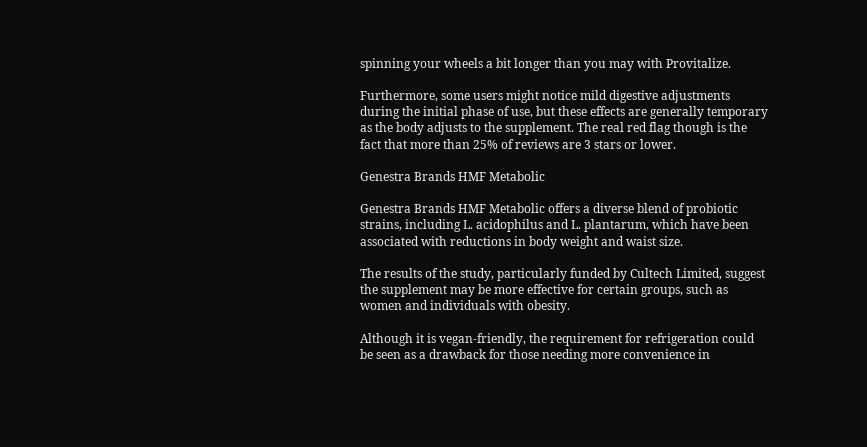spinning your wheels a bit longer than you may with Provitalize.

Furthermore, some users might notice mild digestive adjustments during the initial phase of use, but these effects are generally temporary as the body adjusts to the supplement. The real red flag though is the fact that more than 25% of reviews are 3 stars or lower.

Genestra Brands HMF Metabolic

Genestra Brands HMF Metabolic offers a diverse blend of probiotic strains, including L. acidophilus and L. plantarum, which have been associated with reductions in body weight and waist size.

The results of the study, particularly funded by Cultech Limited, suggest the supplement may be more effective for certain groups, such as women and individuals with obesity.

Although it is vegan-friendly, the requirement for refrigeration could be seen as a drawback for those needing more convenience in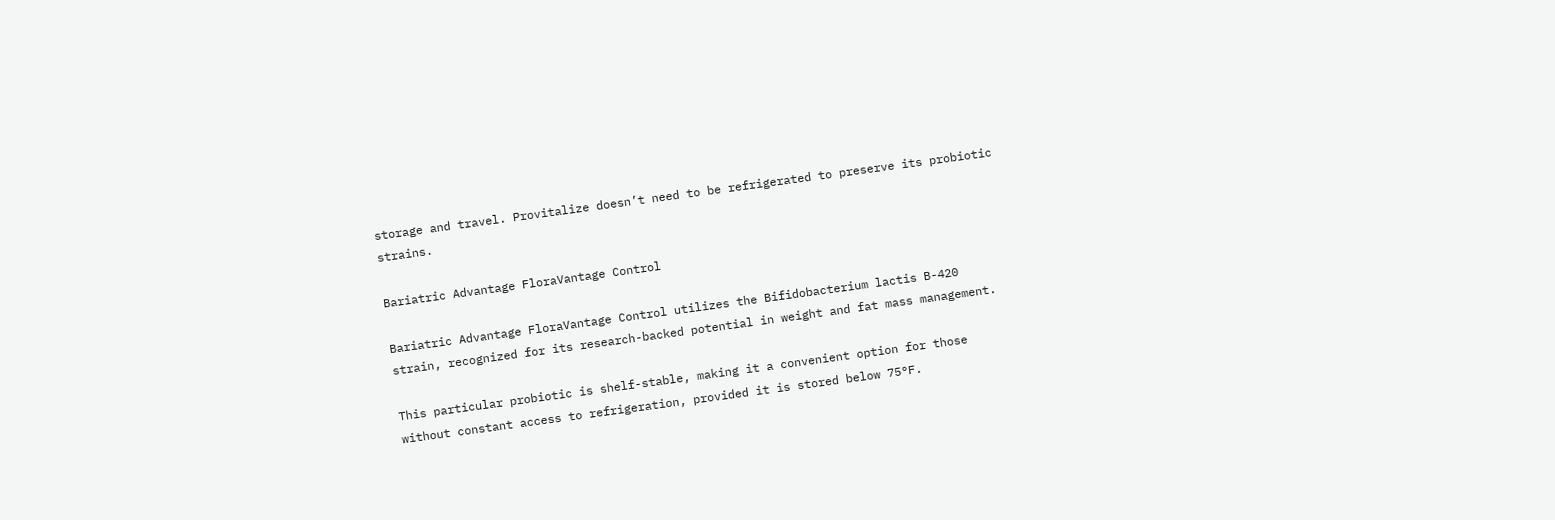storage and travel. Provitalize doesn’t need to be refrigerated to preserve its probiotic strains.

Bariatric Advantage FloraVantage Control

Bariatric Advantage FloraVantage Control utilizes the Bifidobacterium lactis B-420 strain, recognized for its research-backed potential in weight and fat mass management.

This particular probiotic is shelf-stable, making it a convenient option for those without constant access to refrigeration, provided it is stored below 75°F.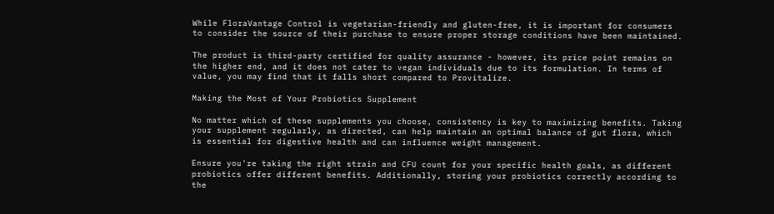While FloraVantage Control is vegetarian-friendly and gluten-free, it is important for consumers to consider the source of their purchase to ensure proper storage conditions have been maintained.

The product is third-party certified for quality assurance - however, its price point remains on the higher end, and it does not cater to vegan individuals due to its formulation. In terms of value, you may find that it falls short compared to Provitalize.

Making the Most of Your Probiotics Supplement

No matter which of these supplements you choose, consistency is key to maximizing benefits. Taking your supplement regularly, as directed, can help maintain an optimal balance of gut flora, which is essential for digestive health and can influence weight management.

Ensure you're taking the right strain and CFU count for your specific health goals, as different probiotics offer different benefits. Additionally, storing your probiotics correctly according to the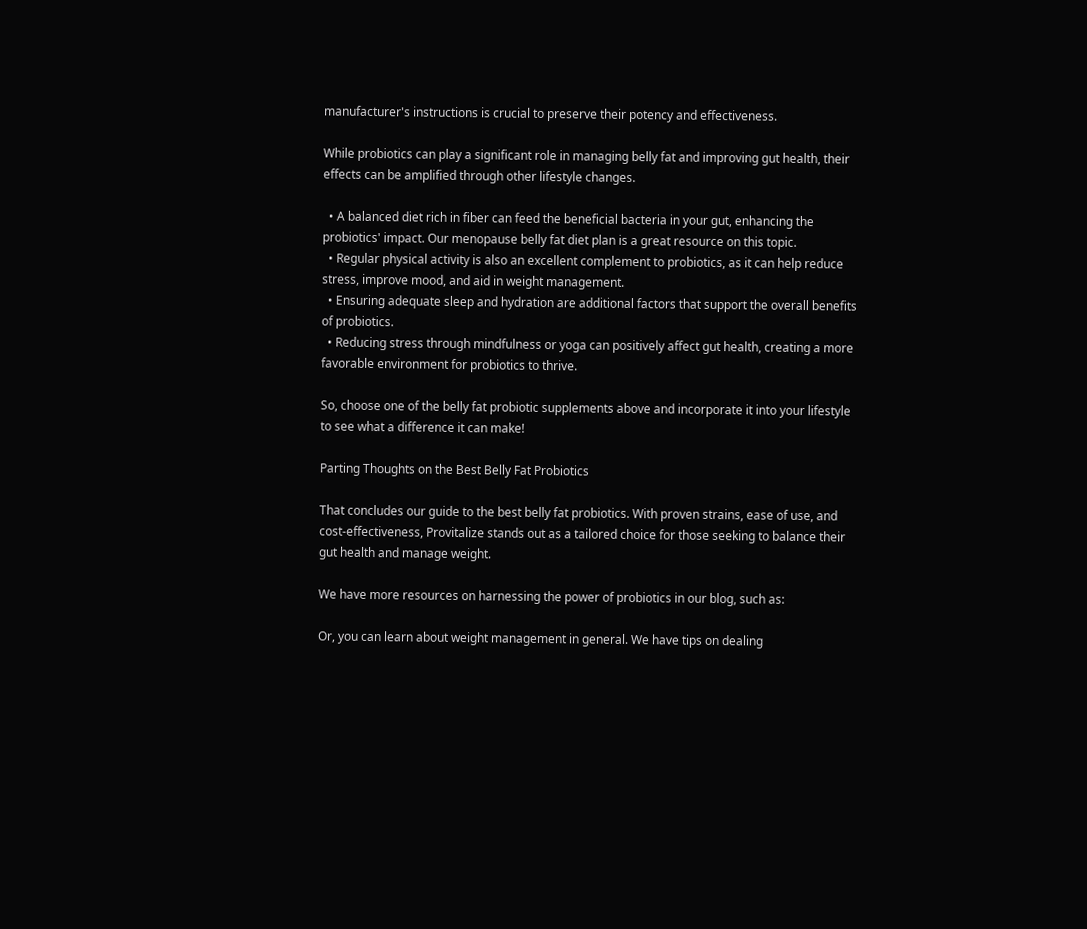manufacturer's instructions is crucial to preserve their potency and effectiveness.

While probiotics can play a significant role in managing belly fat and improving gut health, their effects can be amplified through other lifestyle changes.

  • A balanced diet rich in fiber can feed the beneficial bacteria in your gut, enhancing the probiotics' impact. Our menopause belly fat diet plan is a great resource on this topic.
  • Regular physical activity is also an excellent complement to probiotics, as it can help reduce stress, improve mood, and aid in weight management.
  • Ensuring adequate sleep and hydration are additional factors that support the overall benefits of probiotics.
  • Reducing stress through mindfulness or yoga can positively affect gut health, creating a more favorable environment for probiotics to thrive.

So, choose one of the belly fat probiotic supplements above and incorporate it into your lifestyle to see what a difference it can make!

Parting Thoughts on the Best Belly Fat Probiotics

That concludes our guide to the best belly fat probiotics. With proven strains, ease of use, and cost-effectiveness, Provitalize stands out as a tailored choice for those seeking to balance their gut health and manage weight.

We have more resources on harnessing the power of probiotics in our blog, such as:

Or, you can learn about weight management in general. We have tips on dealing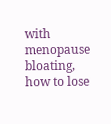with menopause bloating, how to lose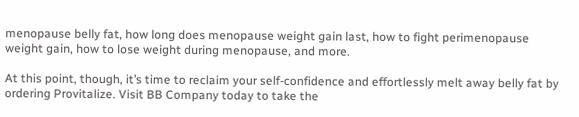menopause belly fat, how long does menopause weight gain last, how to fight perimenopause weight gain, how to lose weight during menopause, and more.

At this point, though, it’s time to reclaim your self-confidence and effortlessly melt away belly fat by ordering Provitalize. Visit BB Company today to take the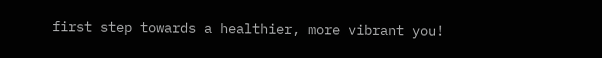first step towards a healthier, more vibrant you!